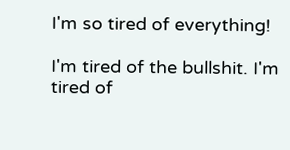I'm so tired of everything!

I'm tired of the bullshit. I'm tired of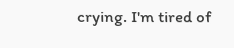crying. I'm tired of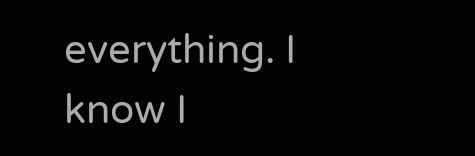everything. I know I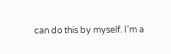can do this by myself. I'm a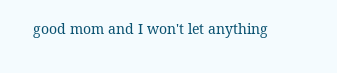good mom and I won't let anything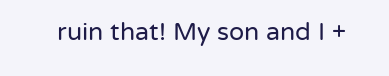ruin that! My son and I +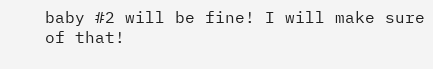baby #2 will be fine! I will make sure of that!